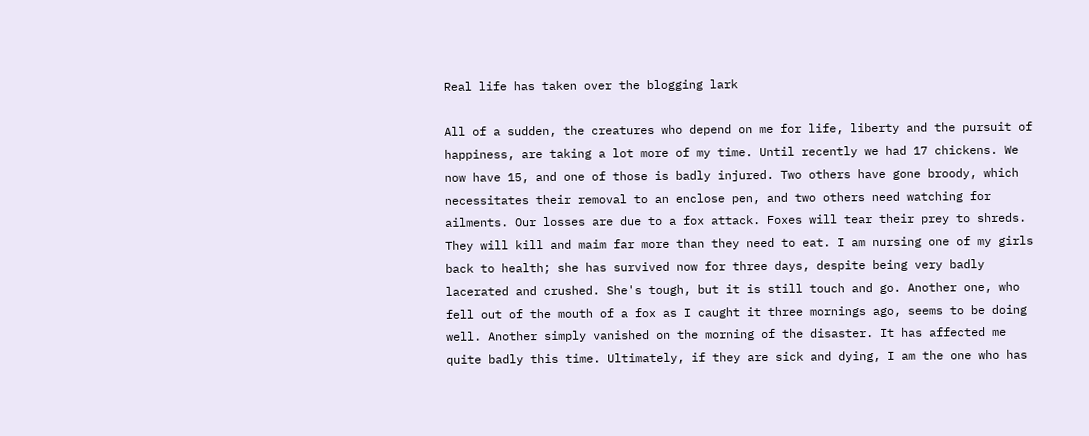Real life has taken over the blogging lark

All of a sudden, the creatures who depend on me for life, liberty and the pursuit of happiness, are taking a lot more of my time. Until recently we had 17 chickens. We now have 15, and one of those is badly injured. Two others have gone broody, which necessitates their removal to an enclose pen, and two others need watching for ailments. Our losses are due to a fox attack. Foxes will tear their prey to shreds. They will kill and maim far more than they need to eat. I am nursing one of my girls back to health; she has survived now for three days, despite being very badly lacerated and crushed. She's tough, but it is still touch and go. Another one, who fell out of the mouth of a fox as I caught it three mornings ago, seems to be doing well. Another simply vanished on the morning of the disaster. It has affected me quite badly this time. Ultimately, if they are sick and dying, I am the one who has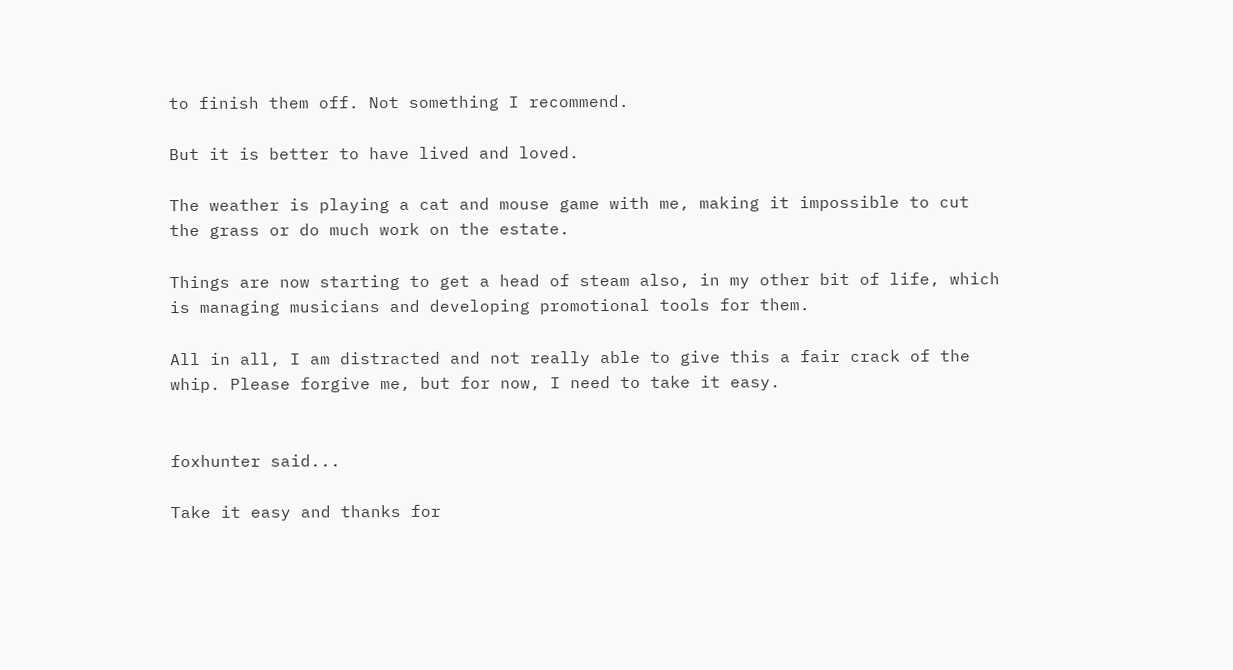to finish them off. Not something I recommend.

But it is better to have lived and loved.

The weather is playing a cat and mouse game with me, making it impossible to cut the grass or do much work on the estate.

Things are now starting to get a head of steam also, in my other bit of life, which is managing musicians and developing promotional tools for them.

All in all, I am distracted and not really able to give this a fair crack of the whip. Please forgive me, but for now, I need to take it easy.


foxhunter said...

Take it easy and thanks for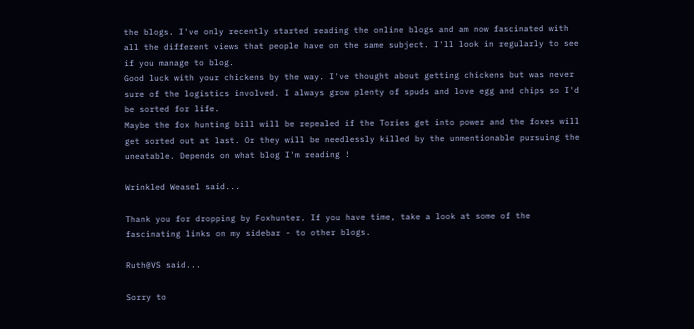the blogs. I've only recently started reading the online blogs and am now fascinated with all the different views that people have on the same subject. I'll look in regularly to see if you manage to blog.
Good luck with your chickens by the way. I've thought about getting chickens but was never sure of the logistics involved. I always grow plenty of spuds and love egg and chips so I'd be sorted for life.
Maybe the fox hunting bill will be repealed if the Tories get into power and the foxes will get sorted out at last. Or they will be needlessly killed by the unmentionable pursuing the uneatable. Depends on what blog I'm reading !

Wrinkled Weasel said...

Thank you for dropping by Foxhunter. If you have time, take a look at some of the fascinating links on my sidebar - to other blogs.

Ruth@VS said...

Sorry to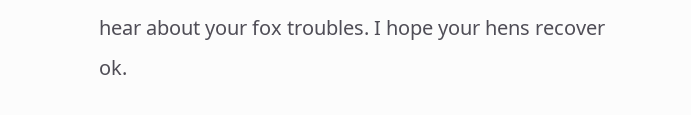hear about your fox troubles. I hope your hens recover ok.